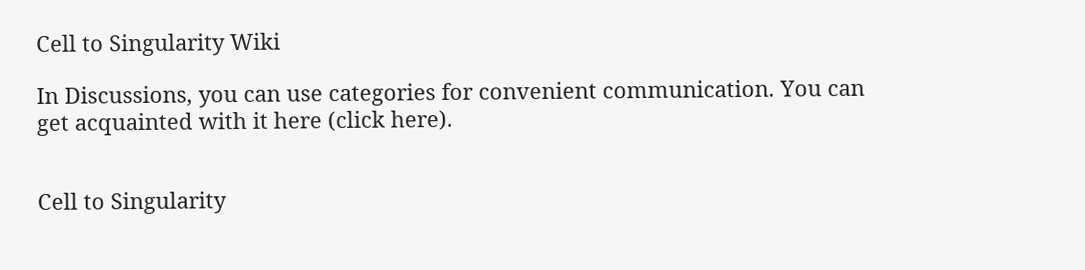Cell to Singularity Wiki

In Discussions, you can use categories for convenient communication. You can get acquainted with it here (click here).


Cell to Singularity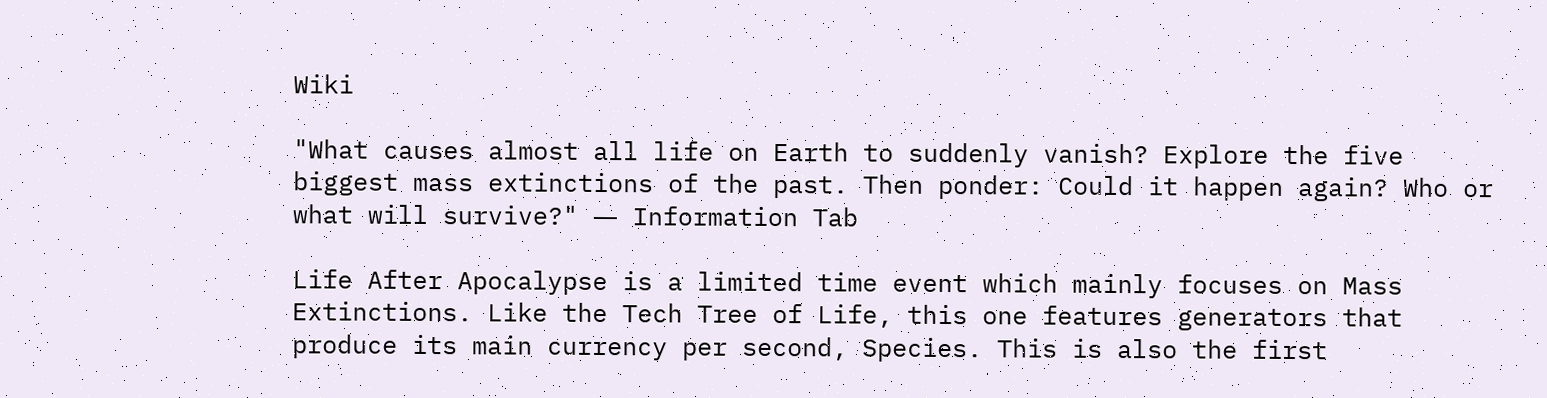Wiki

"What causes almost all life on Earth to suddenly vanish? Explore the five biggest mass extinctions of the past. Then ponder: Could it happen again? Who or what will survive?" ― Information Tab

Life After Apocalypse is a limited time event which mainly focuses on Mass Extinctions. Like the Tech Tree of Life, this one features generators that produce its main currency per second, Species. This is also the first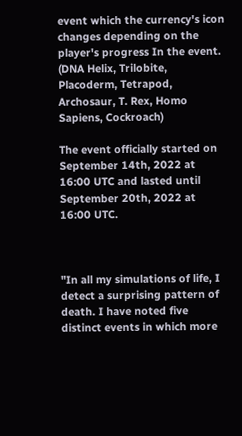event which the currency's icon changes depending on the player's progress In the event. (DNA Helix, Trilobite, Placoderm, Tetrapod, Archosaur, T. Rex, Homo Sapiens, Cockroach)

The event officially started on September 14th, 2022 at 16:00 UTC and lasted until September 20th, 2022 at 16:00 UTC.



"In all my simulations of life, I detect a surprising pattern of death. I have noted five distinct events in which more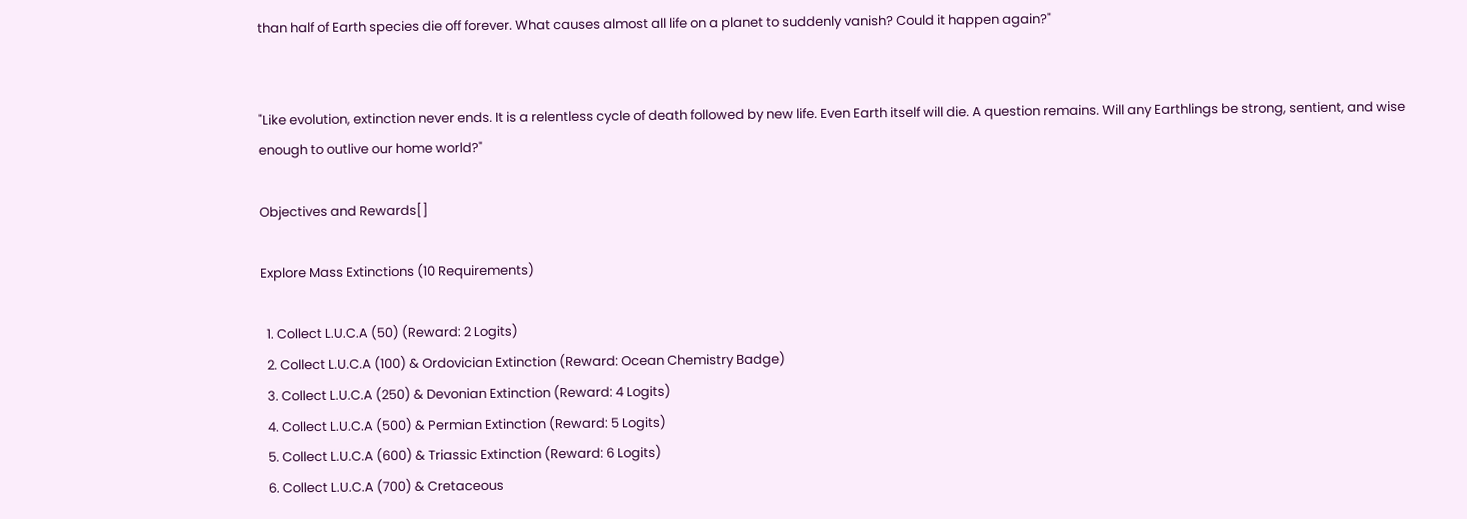than half of Earth species die off forever. What causes almost all life on a planet to suddenly vanish? Could it happen again?"


"Like evolution, extinction never ends. It is a relentless cycle of death followed by new life. Even Earth itself will die. A question remains. Will any Earthlings be strong, sentient, and wise enough to outlive our home world?"

Objectives and Rewards[]

Explore Mass Extinctions (10 Requirements)

  1. Collect L.U.C.A (50) (Reward: 2 Logits)
  2. Collect L.U.C.A (100) & Ordovician Extinction (Reward: Ocean Chemistry Badge)
  3. Collect L.U.C.A (250) & Devonian Extinction (Reward: 4 Logits)
  4. Collect L.U.C.A (500) & Permian Extinction (Reward: 5 Logits)
  5. Collect L.U.C.A (600) & Triassic Extinction (Reward: 6 Logits)
  6. Collect L.U.C.A (700) & Cretaceous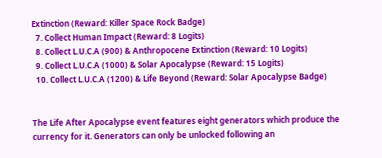Extinction (Reward: Killer Space Rock Badge)
  7. Collect Human Impact (Reward: 8 Logits)
  8. Collect L.U.C.A (900) & Anthropocene Extinction (Reward: 10 Logits)
  9. Collect L.U.C.A (1000) & Solar Apocalypse (Reward: 15 Logits)
  10. Collect L.U.C.A (1200) & Life Beyond (Reward: Solar Apocalypse Badge)


The Life After Apocalypse event features eight generators which produce the currency for it. Generators can only be unlocked following an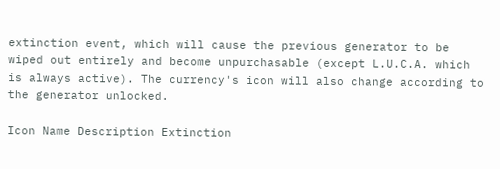extinction event, which will cause the previous generator to be wiped out entirely and become unpurchasable (except L.U.C.A. which is always active). The currency's icon will also change according to the generator unlocked.

Icon Name Description Extinction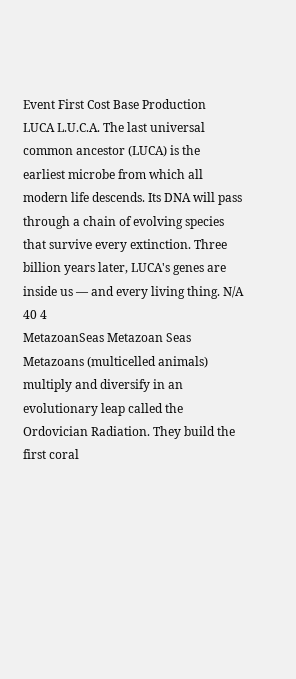Event First Cost Base Production
LUCA L.U.C.A. The last universal common ancestor (LUCA) is the earliest microbe from which all modern life descends. Its DNA will pass through a chain of evolving species that survive every extinction. Three billion years later, LUCA's genes are inside us — and every living thing. N/A 40 4
MetazoanSeas Metazoan Seas Metazoans (multicelled animals) multiply and diversify in an evolutionary leap called the Ordovician Radiation. They build the first coral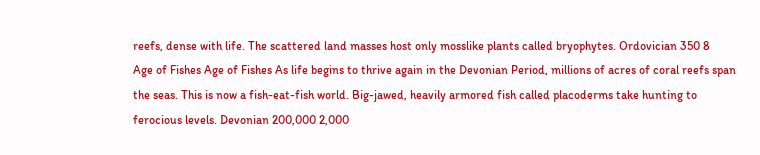reefs, dense with life. The scattered land masses host only mosslike plants called bryophytes. Ordovician 350 8
Age of Fishes Age of Fishes As life begins to thrive again in the Devonian Period, millions of acres of coral reefs span the seas. This is now a fish-eat-fish world. Big-jawed, heavily armored fish called placoderms take hunting to ferocious levels. Devonian 200,000 2,000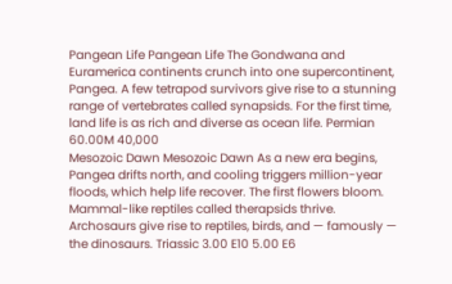Pangean Life Pangean Life The Gondwana and Euramerica continents crunch into one supercontinent, Pangea. A few tetrapod survivors give rise to a stunning range of vertebrates called synapsids. For the first time, land life is as rich and diverse as ocean life. Permian 60.00M 40,000
Mesozoic Dawn Mesozoic Dawn As a new era begins, Pangea drifts north, and cooling triggers million-year floods, which help life recover. The first flowers bloom. Mammal-like reptiles called therapsids thrive. Archosaurs give rise to reptiles, birds, and — famously — the dinosaurs. Triassic 3.00 E10 5.00 E6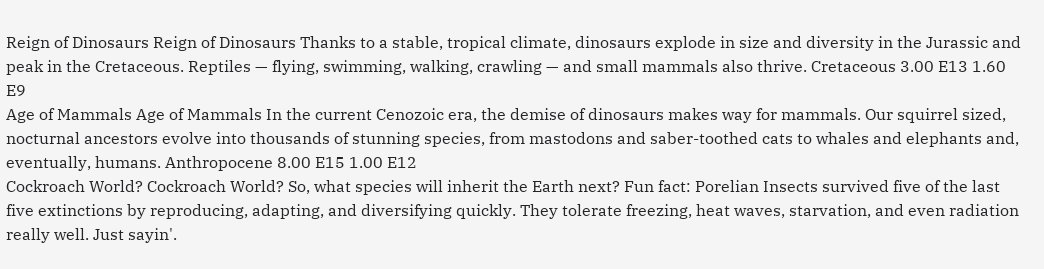Reign of Dinosaurs Reign of Dinosaurs Thanks to a stable, tropical climate, dinosaurs explode in size and diversity in the Jurassic and peak in the Cretaceous. Reptiles — flying, swimming, walking, crawling — and small mammals also thrive. Cretaceous 3.00 E13 1.60 E9
Age of Mammals Age of Mammals In the current Cenozoic era, the demise of dinosaurs makes way for mammals. Our squirrel sized, nocturnal ancestors evolve into thousands of stunning species, from mastodons and saber-toothed cats to whales and elephants and, eventually, humans. Anthropocene 8.00 E15 1.00 E12
Cockroach World? Cockroach World? So, what species will inherit the Earth next? Fun fact: Porelian Insects survived five of the last five extinctions by reproducing, adapting, and diversifying quickly. They tolerate freezing, heat waves, starvation, and even radiation really well. Just sayin'.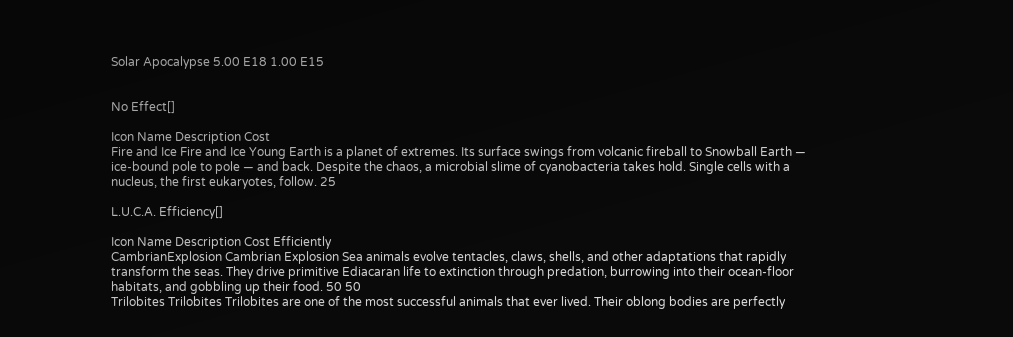Solar Apocalypse 5.00 E18 1.00 E15


No Effect[]

Icon Name Description Cost
Fire and Ice Fire and Ice Young Earth is a planet of extremes. Its surface swings from volcanic fireball to Snowball Earth — ice-bound pole to pole — and back. Despite the chaos, a microbial slime of cyanobacteria takes hold. Single cells with a nucleus, the first eukaryotes, follow. 25

L.U.C.A. Efficiency[]

Icon Name Description Cost Efficiently
CambrianExplosion Cambrian Explosion Sea animals evolve tentacles, claws, shells, and other adaptations that rapidly transform the seas. They drive primitive Ediacaran life to extinction through predation, burrowing into their ocean-floor habitats, and gobbling up their food. 50 50
Trilobites Trilobites Trilobites are one of the most successful animals that ever lived. Their oblong bodies are perfectly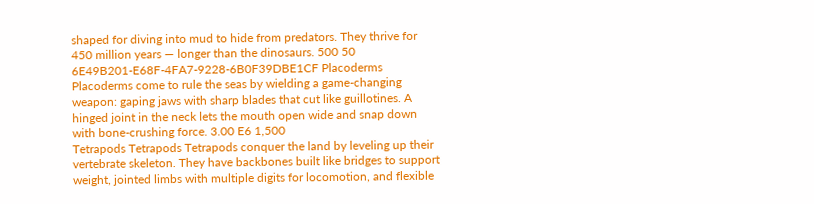shaped for diving into mud to hide from predators. They thrive for 450 million years — longer than the dinosaurs. 500 50
6E49B201-E68F-4FA7-9228-6B0F39DBE1CF Placoderms Placoderms come to rule the seas by wielding a game-changing weapon: gaping jaws with sharp blades that cut like guillotines. A hinged joint in the neck lets the mouth open wide and snap down with bone-crushing force. 3.00 E6 1,500
Tetrapods Tetrapods Tetrapods conquer the land by leveling up their vertebrate skeleton. They have backbones built like bridges to support weight, jointed limbs with multiple digits for locomotion, and flexible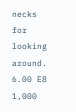necks for looking around. 6.00 E8 1,000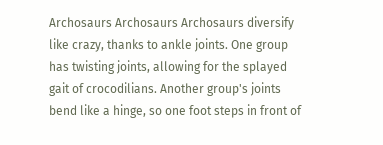Archosaurs Archosaurs Archosaurs diversify like crazy, thanks to ankle joints. One group has twisting joints, allowing for the splayed gait of crocodilians. Another group's joints bend like a hinge, so one foot steps in front of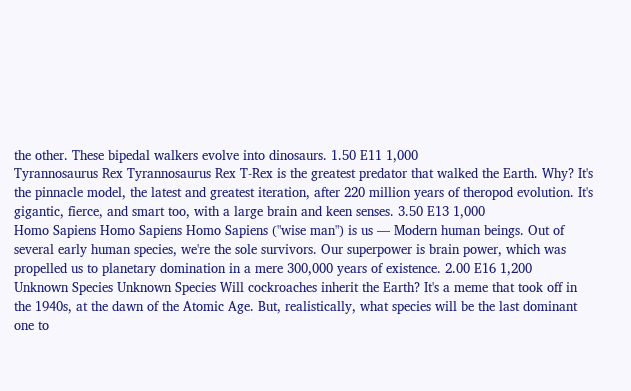the other. These bipedal walkers evolve into dinosaurs. 1.50 E11 1,000
Tyrannosaurus Rex Tyrannosaurus Rex T-Rex is the greatest predator that walked the Earth. Why? It's the pinnacle model, the latest and greatest iteration, after 220 million years of theropod evolution. It's gigantic, fierce, and smart too, with a large brain and keen senses. 3.50 E13 1,000
Homo Sapiens Homo Sapiens Homo Sapiens ("wise man") is us — Modern human beings. Out of several early human species, we're the sole survivors. Our superpower is brain power, which was propelled us to planetary domination in a mere 300,000 years of existence. 2.00 E16 1,200
Unknown Species Unknown Species Will cockroaches inherit the Earth? It's a meme that took off in the 1940s, at the dawn of the Atomic Age. But, realistically, what species will be the last dominant one to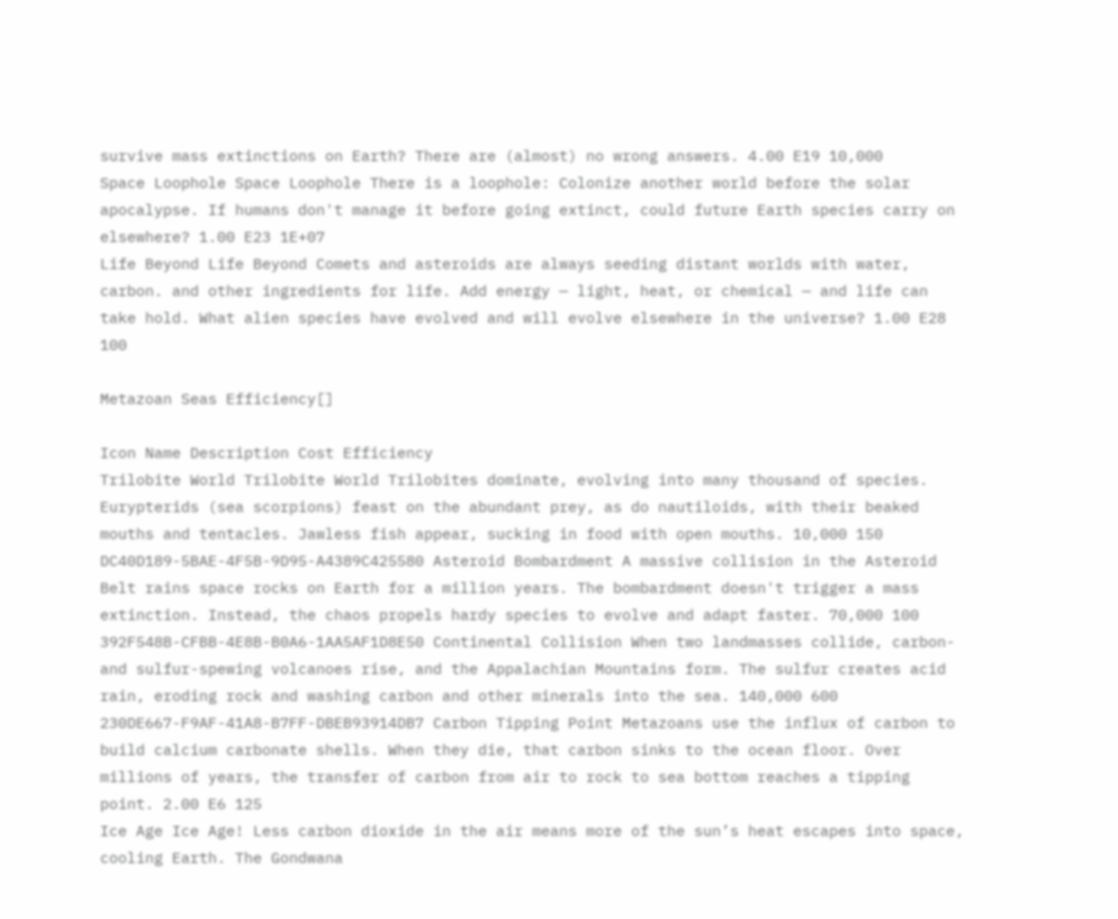survive mass extinctions on Earth? There are (almost) no wrong answers. 4.00 E19 10,000
Space Loophole Space Loophole There is a loophole: Colonize another world before the solar apocalypse. If humans don't manage it before going extinct, could future Earth species carry on elsewhere? 1.00 E23 1E+07
Life Beyond Life Beyond Comets and asteroids are always seeding distant worlds with water, carbon. and other ingredients for life. Add energy — light, heat, or chemical — and life can take hold. What alien species have evolved and will evolve elsewhere in the universe? 1.00 E28 100

Metazoan Seas Efficiency[]

Icon Name Description Cost Efficiency
Trilobite World Trilobite World Trilobites dominate, evolving into many thousand of species. Eurypterids (sea scorpions) feast on the abundant prey, as do nautiloids, with their beaked mouths and tentacles. Jawless fish appear, sucking in food with open mouths. 10,000 150
DC40D189-5BAE-4F5B-9D95-A4389C425580 Asteroid Bombardment A massive collision in the Asteroid Belt rains space rocks on Earth for a million years. The bombardment doesn't trigger a mass extinction. Instead, the chaos propels hardy species to evolve and adapt faster. 70,000 100
392F548B-CFBB-4E8B-B0A6-1AA5AF1D8E50 Continental Collision When two landmasses collide, carbon- and sulfur-spewing volcanoes rise, and the Appalachian Mountains form. The sulfur creates acid rain, eroding rock and washing carbon and other minerals into the sea. 140,000 600
230DE667-F9AF-41A8-B7FF-DBEB93914DB7 Carbon Tipping Point Metazoans use the influx of carbon to build calcium carbonate shells. When they die, that carbon sinks to the ocean floor. Over millions of years, the transfer of carbon from air to rock to sea bottom reaches a tipping point. 2.00 E6 125
Ice Age Ice Age! Less carbon dioxide in the air means more of the sun’s heat escapes into space, cooling Earth. The Gondwana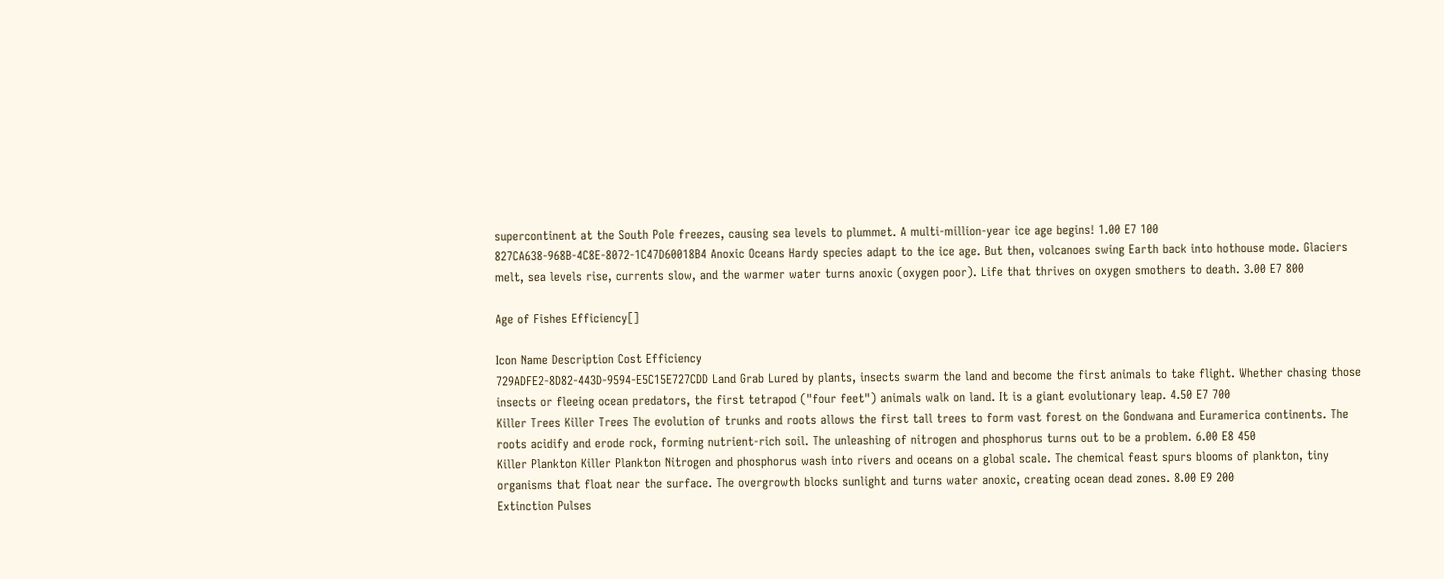supercontinent at the South Pole freezes, causing sea levels to plummet. A multi-million-year ice age begins! 1.00 E7 100
827CA638-968B-4C8E-8072-1C47D60018B4 Anoxic Oceans Hardy species adapt to the ice age. But then, volcanoes swing Earth back into hothouse mode. Glaciers melt, sea levels rise, currents slow, and the warmer water turns anoxic (oxygen poor). Life that thrives on oxygen smothers to death. 3.00 E7 800

Age of Fishes Efficiency[]

Icon Name Description Cost Efficiency
729ADFE2-8D82-443D-9594-E5C15E727CDD Land Grab Lured by plants, insects swarm the land and become the first animals to take flight. Whether chasing those insects or fleeing ocean predators, the first tetrapod ("four feet") animals walk on land. It is a giant evolutionary leap. 4.50 E7 700
Killer Trees Killer Trees The evolution of trunks and roots allows the first tall trees to form vast forest on the Gondwana and Euramerica continents. The roots acidify and erode rock, forming nutrient-rich soil. The unleashing of nitrogen and phosphorus turns out to be a problem. 6.00 E8 450
Killer Plankton Killer Plankton Nitrogen and phosphorus wash into rivers and oceans on a global scale. The chemical feast spurs blooms of plankton, tiny organisms that float near the surface. The overgrowth blocks sunlight and turns water anoxic, creating ocean dead zones. 8.00 E9 200
Extinction Pulses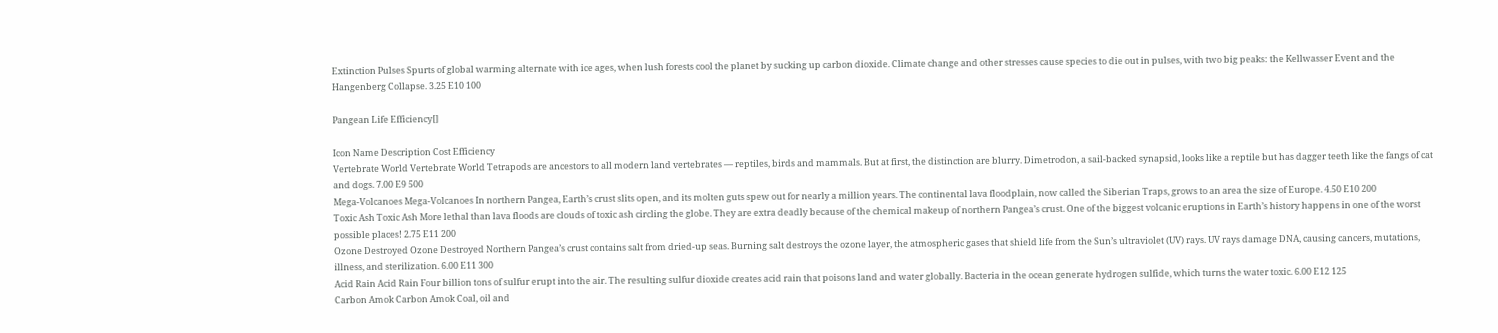Extinction Pulses Spurts of global warming alternate with ice ages, when lush forests cool the planet by sucking up carbon dioxide. Climate change and other stresses cause species to die out in pulses, with two big peaks: the Kellwasser Event and the Hangenberg Collapse. 3.25 E10 100

Pangean Life Efficiency[]

Icon Name Description Cost Efficiency
Vertebrate World Vertebrate World Tetrapods are ancestors to all modern land vertebrates — reptiles, birds and mammals. But at first, the distinction are blurry. Dimetrodon, a sail-backed synapsid, looks like a reptile but has dagger teeth like the fangs of cat and dogs. 7.00 E9 500
Mega-Volcanoes Mega-Volcanoes In northern Pangea, Earth’s crust slits open, and its molten guts spew out for nearly a million years. The continental lava floodplain, now called the Siberian Traps, grows to an area the size of Europe. 4.50 E10 200
Toxic Ash Toxic Ash More lethal than lava floods are clouds of toxic ash circling the globe. They are extra deadly because of the chemical makeup of northern Pangea’s crust. One of the biggest volcanic eruptions in Earth’s history happens in one of the worst possible places! 2.75 E11 200
Ozone Destroyed Ozone Destroyed Northern Pangea’s crust contains salt from dried-up seas. Burning salt destroys the ozone layer, the atmospheric gases that shield life from the Sun’s ultraviolet (UV) rays. UV rays damage DNA, causing cancers, mutations, illness, and sterilization. 6.00 E11 300
Acid Rain Acid Rain Four billion tons of sulfur erupt into the air. The resulting sulfur dioxide creates acid rain that poisons land and water globally. Bacteria in the ocean generate hydrogen sulfide, which turns the water toxic. 6.00 E12 125
Carbon Amok Carbon Amok Coal, oil and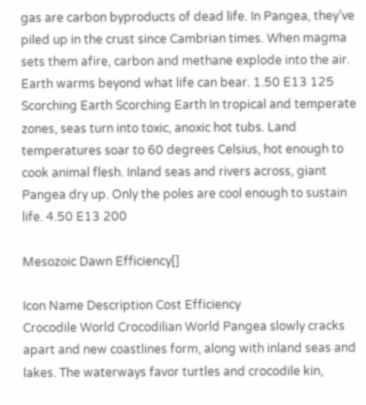gas are carbon byproducts of dead life. In Pangea, they’ve piled up in the crust since Cambrian times. When magma sets them afire, carbon and methane explode into the air. Earth warms beyond what life can bear. 1.50 E13 125
Scorching Earth Scorching Earth In tropical and temperate zones, seas turn into toxic, anoxic hot tubs. Land temperatures soar to 60 degrees Celsius, hot enough to cook animal flesh. Inland seas and rivers across, giant Pangea dry up. Only the poles are cool enough to sustain life. 4.50 E13 200

Mesozoic Dawn Efficiency[]

Icon Name Description Cost Efficiency
Crocodile World Crocodilian World Pangea slowly cracks apart and new coastlines form, along with inland seas and lakes. The waterways favor turtles and crocodile kin,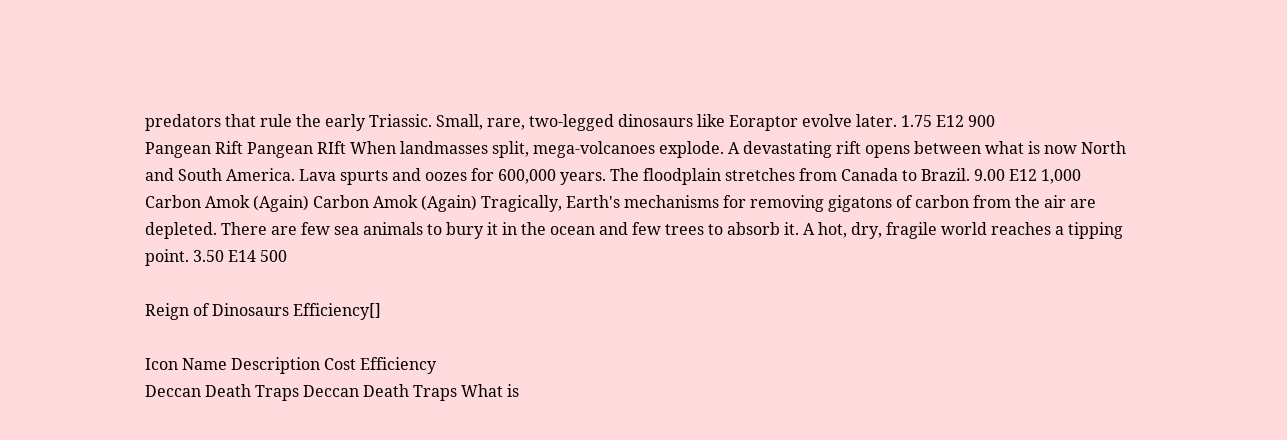predators that rule the early Triassic. Small, rare, two-legged dinosaurs like Eoraptor evolve later. 1.75 E12 900
Pangean Rift Pangean RIft When landmasses split, mega-volcanoes explode. A devastating rift opens between what is now North and South America. Lava spurts and oozes for 600,000 years. The floodplain stretches from Canada to Brazil. 9.00 E12 1,000
Carbon Amok (Again) Carbon Amok (Again) Tragically, Earth's mechanisms for removing gigatons of carbon from the air are depleted. There are few sea animals to bury it in the ocean and few trees to absorb it. A hot, dry, fragile world reaches a tipping point. 3.50 E14 500

Reign of Dinosaurs Efficiency[]

Icon Name Description Cost Efficiency
Deccan Death Traps Deccan Death Traps What is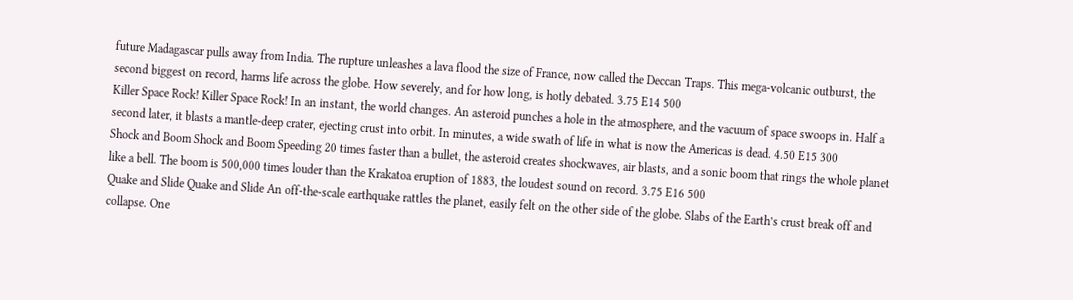future Madagascar pulls away from India. The rupture unleashes a lava flood the size of France, now called the Deccan Traps. This mega-volcanic outburst, the second biggest on record, harms life across the globe. How severely, and for how long, is hotly debated. 3.75 E14 500
Killer Space Rock! Killer Space Rock! In an instant, the world changes. An asteroid punches a hole in the atmosphere, and the vacuum of space swoops in. Half a second later, it blasts a mantle-deep crater, ejecting crust into orbit. In minutes, a wide swath of life in what is now the Americas is dead. 4.50 E15 300
Shock and Boom Shock and Boom Speeding 20 times faster than a bullet, the asteroid creates shockwaves, air blasts, and a sonic boom that rings the whole planet like a bell. The boom is 500,000 times louder than the Krakatoa eruption of 1883, the loudest sound on record. 3.75 E16 500
Quake and Slide Quake and Slide An off-the-scale earthquake rattles the planet, easily felt on the other side of the globe. Slabs of the Earth’s crust break off and collapse. One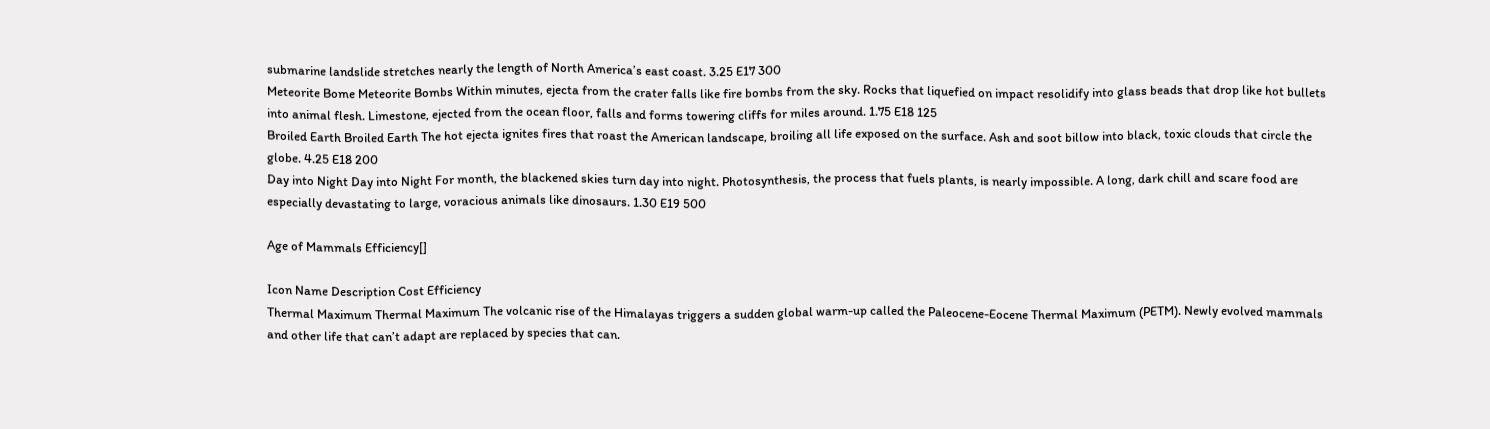submarine landslide stretches nearly the length of North America’s east coast. 3.25 E17 300
Meteorite Bome Meteorite Bombs Within minutes, ejecta from the crater falls like fire bombs from the sky. Rocks that liquefied on impact resolidify into glass beads that drop like hot bullets into animal flesh. Limestone, ejected from the ocean floor, falls and forms towering cliffs for miles around. 1.75 E18 125
Broiled Earth Broiled Earth The hot ejecta ignites fires that roast the American landscape, broiling all life exposed on the surface. Ash and soot billow into black, toxic clouds that circle the globe. 4.25 E18 200
Day into Night Day into Night For month, the blackened skies turn day into night. Photosynthesis, the process that fuels plants, is nearly impossible. A long, dark chill and scare food are especially devastating to large, voracious animals like dinosaurs. 1.30 E19 500

Age of Mammals Efficiency[]

Icon Name Description Cost Efficiency
Thermal Maximum Thermal Maximum The volcanic rise of the Himalayas triggers a sudden global warm-up called the Paleocene-Eocene Thermal Maximum (PETM). Newly evolved mammals and other life that can’t adapt are replaced by species that can.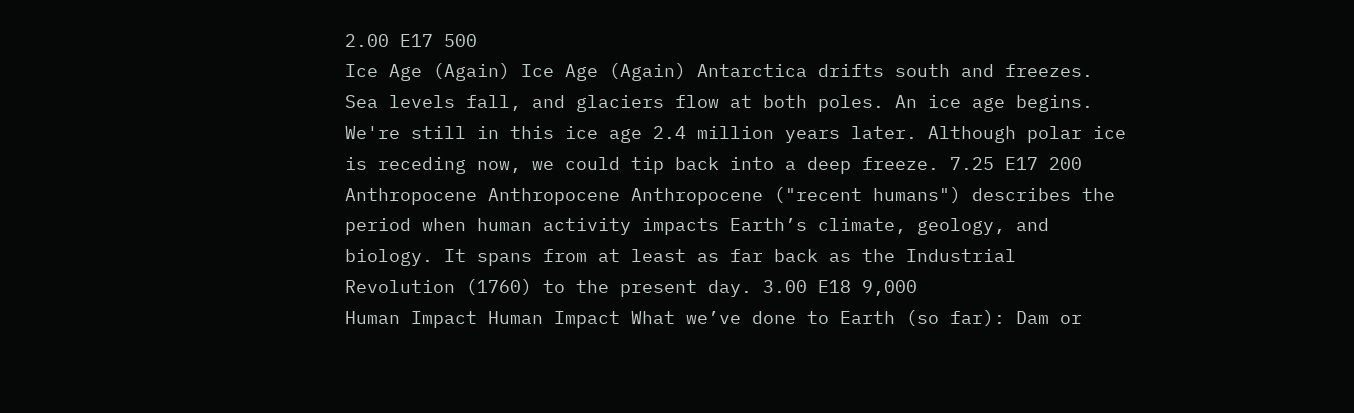2.00 E17 500
Ice Age (Again) Ice Age (Again) Antarctica drifts south and freezes. Sea levels fall, and glaciers flow at both poles. An ice age begins. We're still in this ice age 2.4 million years later. Although polar ice is receding now, we could tip back into a deep freeze. 7.25 E17 200
Anthropocene Anthropocene Anthropocene ("recent humans") describes the period when human activity impacts Earth’s climate, geology, and biology. It spans from at least as far back as the Industrial Revolution (1760) to the present day. 3.00 E18 9,000
Human Impact Human Impact What we’ve done to Earth (so far): Dam or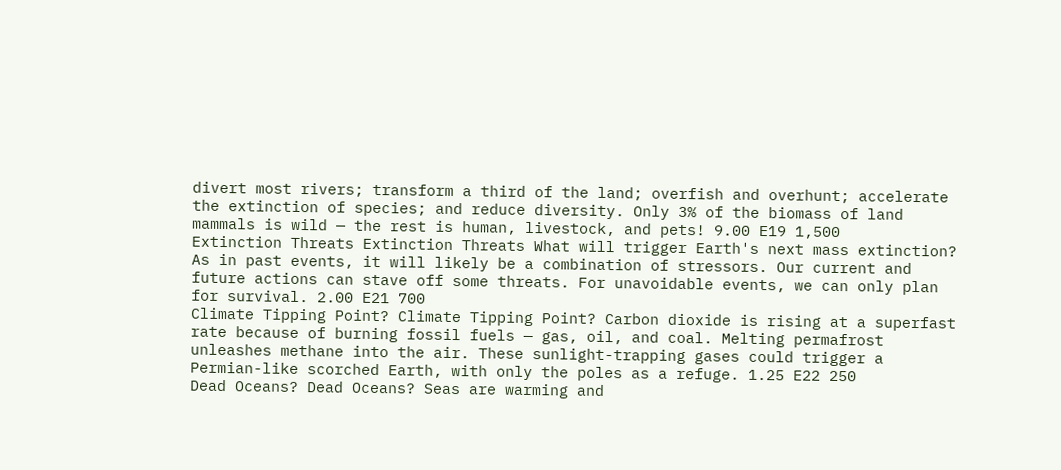divert most rivers; transform a third of the land; overfish and overhunt; accelerate the extinction of species; and reduce diversity. Only 3% of the biomass of land mammals is wild — the rest is human, livestock, and pets! 9.00 E19 1,500
Extinction Threats Extinction Threats What will trigger Earth's next mass extinction? As in past events, it will likely be a combination of stressors. Our current and future actions can stave off some threats. For unavoidable events, we can only plan for survival. 2.00 E21 700
Climate Tipping Point? Climate Tipping Point? Carbon dioxide is rising at a superfast rate because of burning fossil fuels — gas, oil, and coal. Melting permafrost unleashes methane into the air. These sunlight-trapping gases could trigger a Permian-like scorched Earth, with only the poles as a refuge. 1.25 E22 250
Dead Oceans? Dead Oceans? Seas are warming and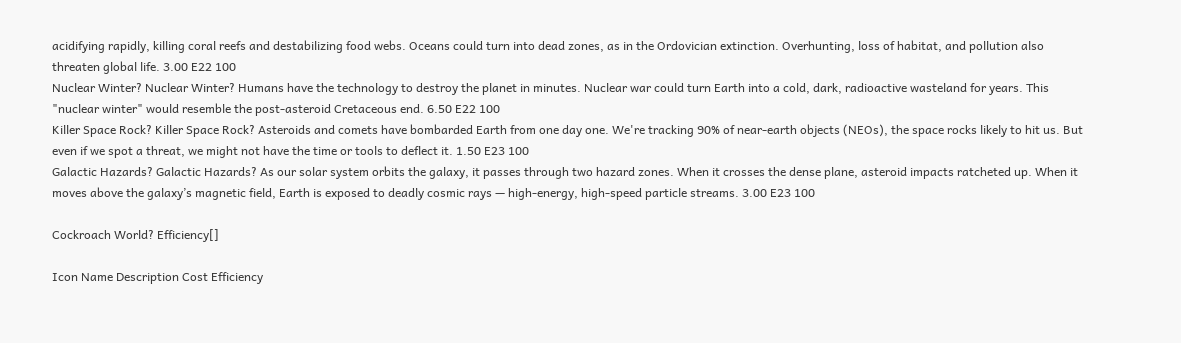acidifying rapidly, killing coral reefs and destabilizing food webs. Oceans could turn into dead zones, as in the Ordovician extinction. Overhunting, loss of habitat, and pollution also threaten global life. 3.00 E22 100
Nuclear Winter? Nuclear Winter? Humans have the technology to destroy the planet in minutes. Nuclear war could turn Earth into a cold, dark, radioactive wasteland for years. This "nuclear winter" would resemble the post-asteroid Cretaceous end. 6.50 E22 100
Killer Space Rock? Killer Space Rock? Asteroids and comets have bombarded Earth from one day one. We're tracking 90% of near-earth objects (NEOs), the space rocks likely to hit us. But even if we spot a threat, we might not have the time or tools to deflect it. 1.50 E23 100
Galactic Hazards? Galactic Hazards? As our solar system orbits the galaxy, it passes through two hazard zones. When it crosses the dense plane, asteroid impacts ratcheted up. When it moves above the galaxy’s magnetic field, Earth is exposed to deadly cosmic rays — high-energy, high-speed particle streams. 3.00 E23 100

Cockroach World? Efficiency[]

Icon Name Description Cost Efficiency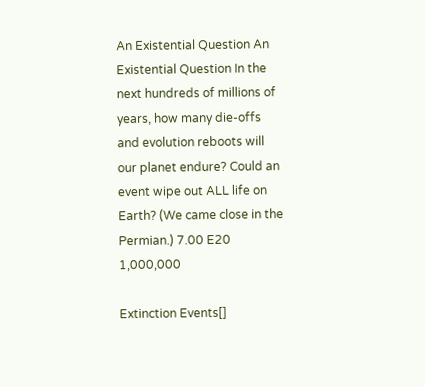An Existential Question An Existential Question In the next hundreds of millions of years, how many die-offs and evolution reboots will our planet endure? Could an event wipe out ALL life on Earth? (We came close in the Permian.) 7.00 E20 1,000,000

Extinction Events[]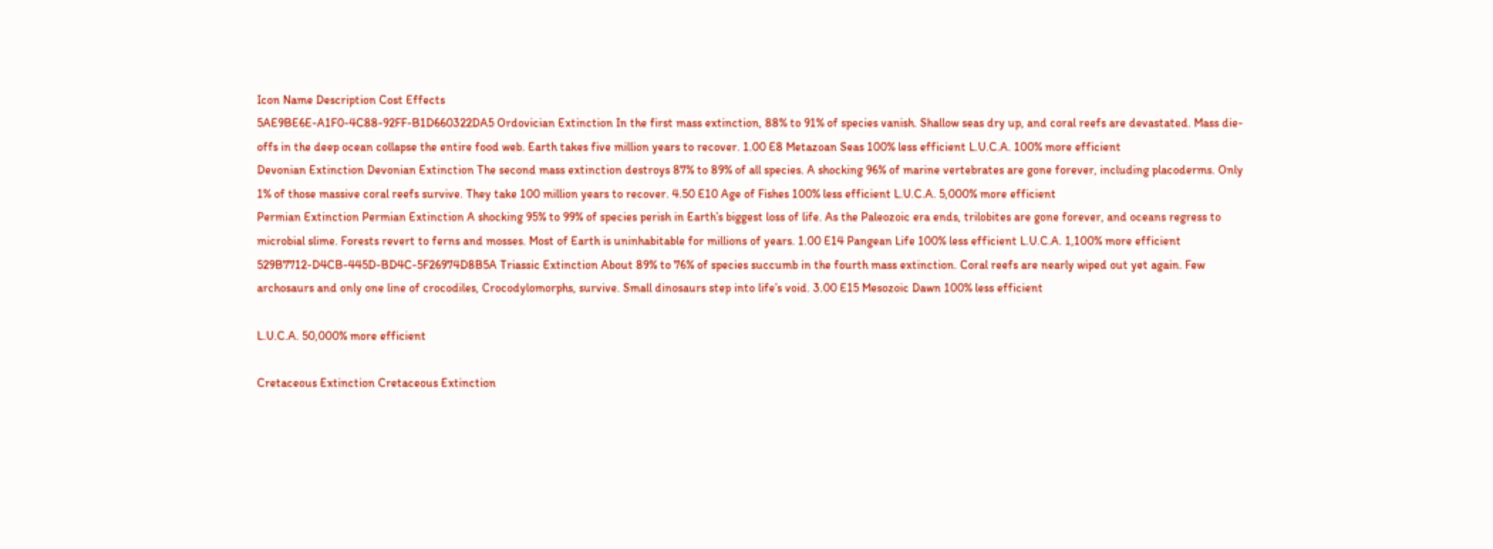Icon Name Description Cost Effects
5AE9BE6E-A1F0-4C88-92FF-B1D660322DA5 Ordovician Extinction In the first mass extinction, 88% to 91% of species vanish. Shallow seas dry up, and coral reefs are devastated. Mass die-offs in the deep ocean collapse the entire food web. Earth takes five million years to recover. 1.00 E8 Metazoan Seas 100% less efficient L.U.C.A. 100% more efficient
Devonian Extinction Devonian Extinction The second mass extinction destroys 87% to 89% of all species. A shocking 96% of marine vertebrates are gone forever, including placoderms. Only 1% of those massive coral reefs survive. They take 100 million years to recover. 4.50 E10 Age of Fishes 100% less efficient L.U.C.A. 5,000% more efficient
Permian Extinction Permian Extinction A shocking 95% to 99% of species perish in Earth’s biggest loss of life. As the Paleozoic era ends, trilobites are gone forever, and oceans regress to microbial slime. Forests revert to ferns and mosses. Most of Earth is uninhabitable for millions of years. 1.00 E14 Pangean Life 100% less efficient L.U.C.A. 1,100% more efficient
529B7712-D4CB-445D-BD4C-5F26974D8B5A Triassic Extinction About 89% to 76% of species succumb in the fourth mass extinction. Coral reefs are nearly wiped out yet again. Few archosaurs and only one line of crocodiles, Crocodylomorphs, survive. Small dinosaurs step into life’s void. 3.00 E15 Mesozoic Dawn 100% less efficient

L.U.C.A. 50,000% more efficient

Cretaceous Extinction Cretaceous Extinction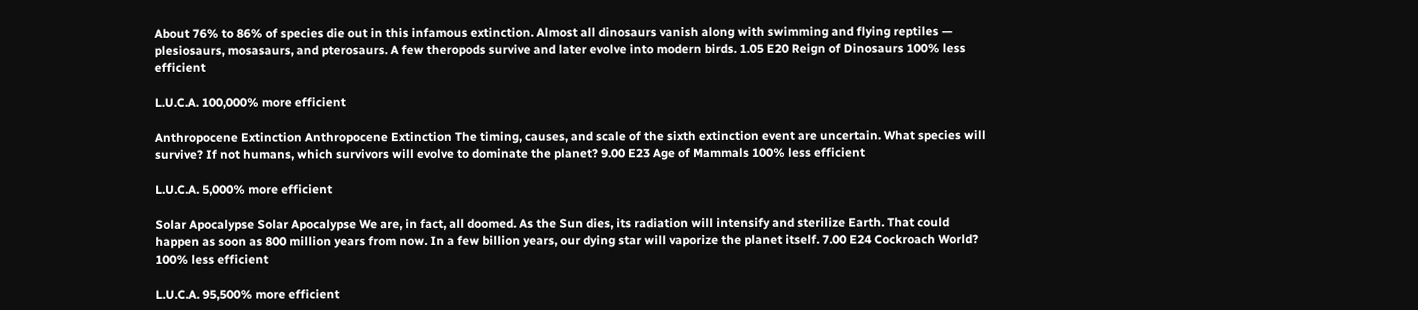About 76% to 86% of species die out in this infamous extinction. Almost all dinosaurs vanish along with swimming and flying reptiles — plesiosaurs, mosasaurs, and pterosaurs. A few theropods survive and later evolve into modern birds. 1.05 E20 Reign of Dinosaurs 100% less efficient

L.U.C.A. 100,000% more efficient

Anthropocene Extinction Anthropocene Extinction The timing, causes, and scale of the sixth extinction event are uncertain. What species will survive? If not humans, which survivors will evolve to dominate the planet? 9.00 E23 Age of Mammals 100% less efficient

L.U.C.A. 5,000% more efficient

Solar Apocalypse Solar Apocalypse We are, in fact, all doomed. As the Sun dies, its radiation will intensify and sterilize Earth. That could happen as soon as 800 million years from now. In a few billion years, our dying star will vaporize the planet itself. 7.00 E24 Cockroach World? 100% less efficient

L.U.C.A. 95,500% more efficient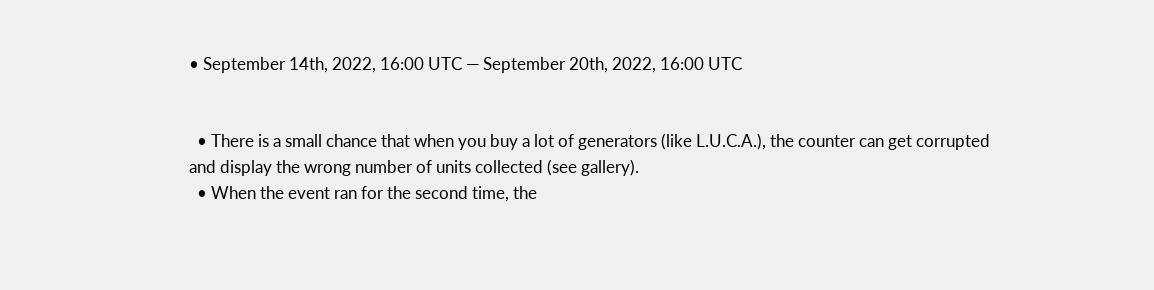• September 14th, 2022, 16:00 UTC — September 20th, 2022, 16:00 UTC


  • There is a small chance that when you buy a lot of generators (like L.U.C.A.), the counter can get corrupted and display the wrong number of units collected (see gallery).
  • When the event ran for the second time, the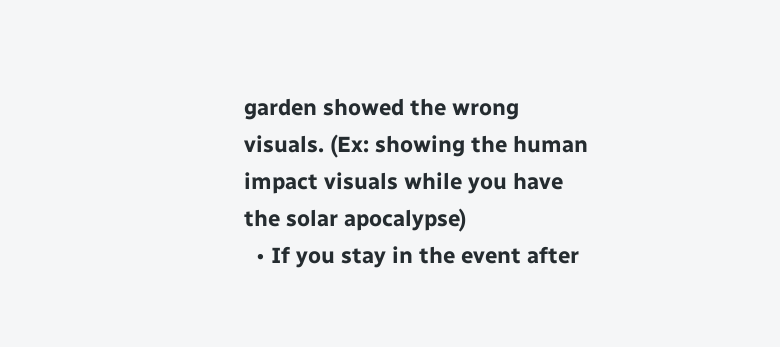garden showed the wrong visuals. (Ex: showing the human impact visuals while you have the solar apocalypse)
  • If you stay in the event after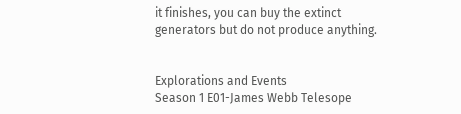it finishes, you can buy the extinct generators but do not produce anything.


Explorations and Events
Season 1 E01-James Webb Telesope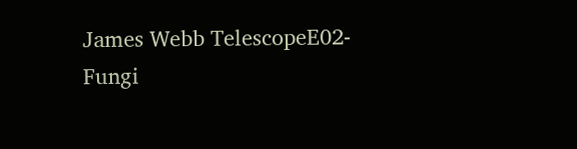James Webb TelescopeE02-Fungi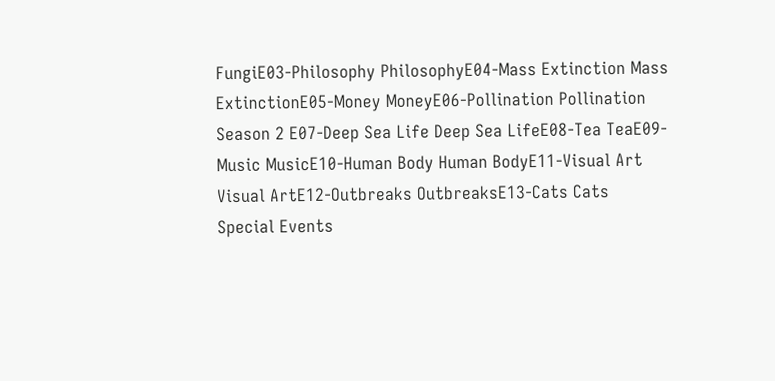FungiE03-Philosophy PhilosophyE04-Mass Extinction Mass ExtinctionE05-Money MoneyE06-Pollination Pollination
Season 2 E07-Deep Sea Life Deep Sea LifeE08-Tea TeaE09-Music MusicE10-Human Body Human BodyE11-Visual Art Visual ArtE12-Outbreaks OutbreaksE13-Cats Cats
Special Events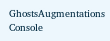GhostsAugmentations Console